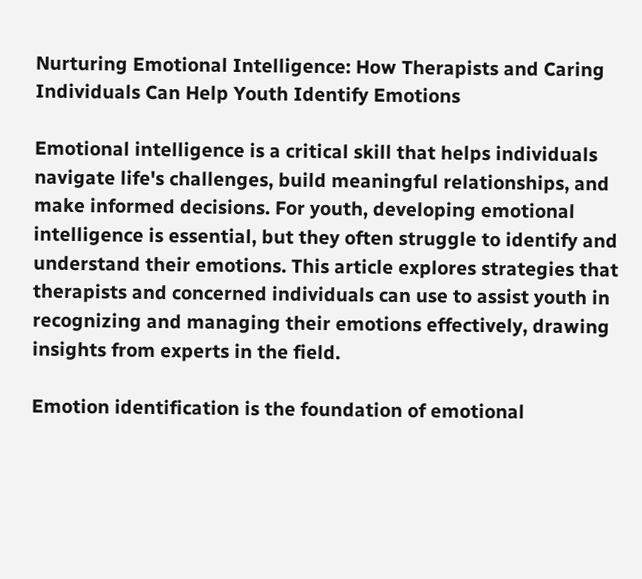Nurturing Emotional Intelligence: How Therapists and Caring Individuals Can Help Youth Identify Emotions

Emotional intelligence is a critical skill that helps individuals navigate life's challenges, build meaningful relationships, and make informed decisions. For youth, developing emotional intelligence is essential, but they often struggle to identify and understand their emotions. This article explores strategies that therapists and concerned individuals can use to assist youth in recognizing and managing their emotions effectively, drawing insights from experts in the field.

Emotion identification is the foundation of emotional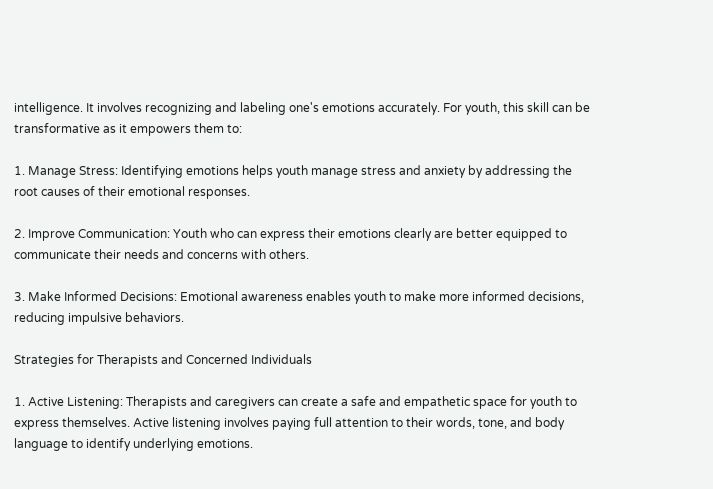intelligence. It involves recognizing and labeling one's emotions accurately. For youth, this skill can be transformative as it empowers them to:

1. Manage Stress: Identifying emotions helps youth manage stress and anxiety by addressing the root causes of their emotional responses.

2. Improve Communication: Youth who can express their emotions clearly are better equipped to communicate their needs and concerns with others.

3. Make Informed Decisions: Emotional awareness enables youth to make more informed decisions, reducing impulsive behaviors.

Strategies for Therapists and Concerned Individuals

1. Active Listening: Therapists and caregivers can create a safe and empathetic space for youth to express themselves. Active listening involves paying full attention to their words, tone, and body language to identify underlying emotions.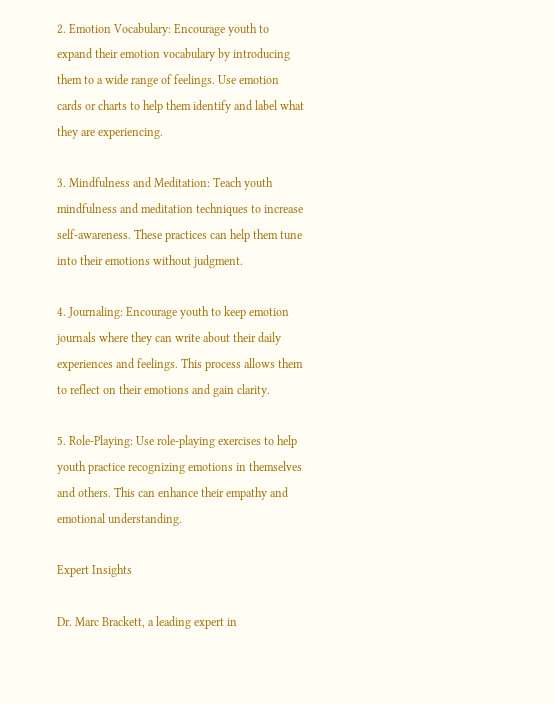2. Emotion Vocabulary: Encourage youth to expand their emotion vocabulary by introducing them to a wide range of feelings. Use emotion cards or charts to help them identify and label what they are experiencing.

3. Mindfulness and Meditation: Teach youth mindfulness and meditation techniques to increase self-awareness. These practices can help them tune into their emotions without judgment.

4. Journaling: Encourage youth to keep emotion journals where they can write about their daily experiences and feelings. This process allows them to reflect on their emotions and gain clarity.

5. Role-Playing: Use role-playing exercises to help youth practice recognizing emotions in themselves and others. This can enhance their empathy and emotional understanding.

Expert Insights

Dr. Marc Brackett, a leading expert in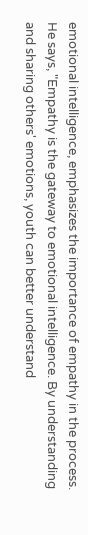emotional intelligence, emphasizes the importance of empathy in the process. He says, "Empathy is the gateway to emotional intelligence. By understanding and sharing others' emotions, youth can better understand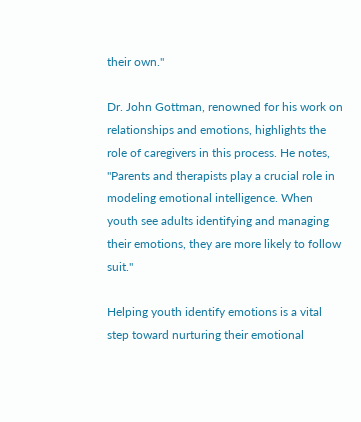their own."

Dr. John Gottman, renowned for his work on relationships and emotions, highlights the role of caregivers in this process. He notes, "Parents and therapists play a crucial role in modeling emotional intelligence. When youth see adults identifying and managing their emotions, they are more likely to follow suit."

Helping youth identify emotions is a vital step toward nurturing their emotional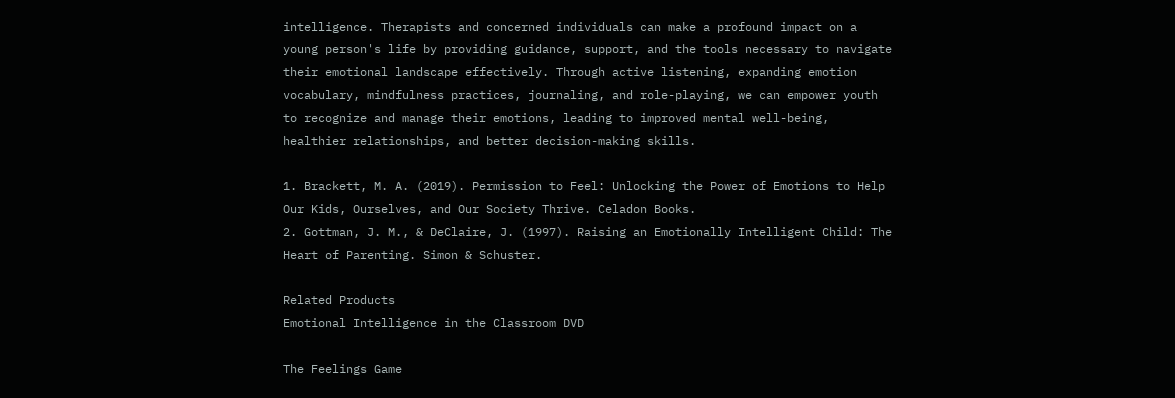intelligence. Therapists and concerned individuals can make a profound impact on a young person's life by providing guidance, support, and the tools necessary to navigate their emotional landscape effectively. Through active listening, expanding emotion vocabulary, mindfulness practices, journaling, and role-playing, we can empower youth to recognize and manage their emotions, leading to improved mental well-being, healthier relationships, and better decision-making skills.

1. Brackett, M. A. (2019). Permission to Feel: Unlocking the Power of Emotions to Help Our Kids, Ourselves, and Our Society Thrive. Celadon Books.
2. Gottman, J. M., & DeClaire, J. (1997). Raising an Emotionally Intelligent Child: The Heart of Parenting. Simon & Schuster.

Related Products
Emotional Intelligence in the Classroom DVD

The Feelings Game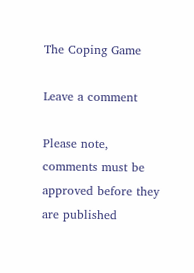The Coping Game

Leave a comment

Please note, comments must be approved before they are published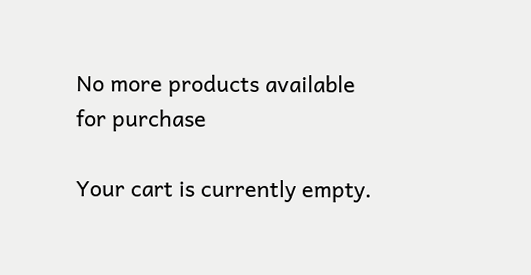No more products available for purchase

Your cart is currently empty.